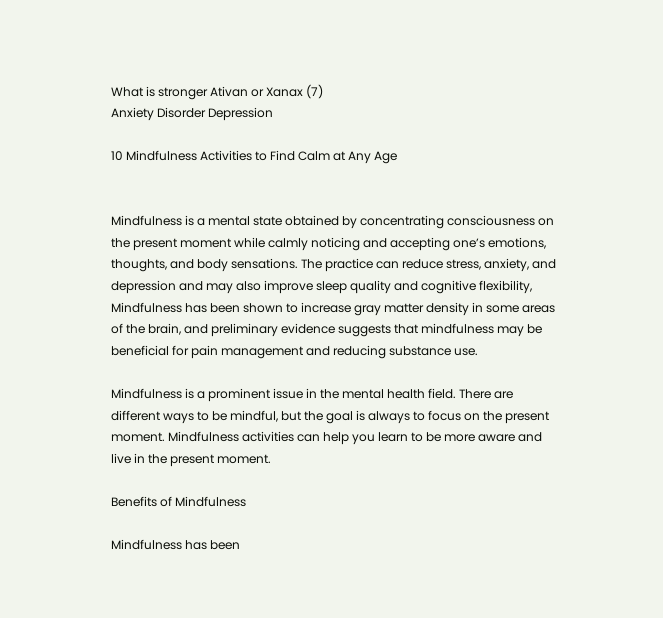What is stronger Ativan or Xanax (7)
Anxiety Disorder Depression

10 Mindfulness Activities to Find Calm at Any Age


Mindfulness is a mental state obtained by concentrating consciousness on the present moment while calmly noticing and accepting one’s emotions, thoughts, and body sensations. The practice can reduce stress, anxiety, and depression and may also improve sleep quality and cognitive flexibility, Mindfulness has been shown to increase gray matter density in some areas of the brain, and preliminary evidence suggests that mindfulness may be beneficial for pain management and reducing substance use.

Mindfulness is a prominent issue in the mental health field. There are different ways to be mindful, but the goal is always to focus on the present moment. Mindfulness activities can help you learn to be more aware and live in the present moment.

Benefits of Mindfulness

Mindfulness has been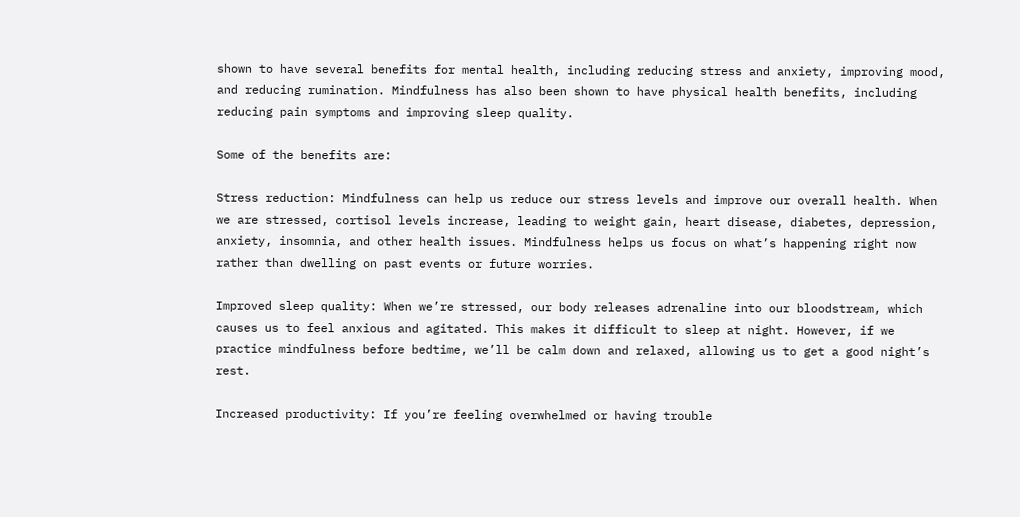shown to have several benefits for mental health, including reducing stress and anxiety, improving mood, and reducing rumination. Mindfulness has also been shown to have physical health benefits, including reducing pain symptoms and improving sleep quality.

Some of the benefits are:

Stress reduction: Mindfulness can help us reduce our stress levels and improve our overall health. When we are stressed, cortisol levels increase, leading to weight gain, heart disease, diabetes, depression, anxiety, insomnia, and other health issues. Mindfulness helps us focus on what’s happening right now rather than dwelling on past events or future worries.

Improved sleep quality: When we’re stressed, our body releases adrenaline into our bloodstream, which causes us to feel anxious and agitated. This makes it difficult to sleep at night. However, if we practice mindfulness before bedtime, we’ll be calm down and relaxed, allowing us to get a good night’s rest.

Increased productivity: If you’re feeling overwhelmed or having trouble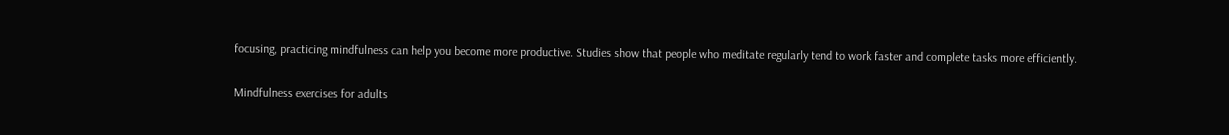focusing, practicing mindfulness can help you become more productive. Studies show that people who meditate regularly tend to work faster and complete tasks more efficiently.

Mindfulness exercises for adults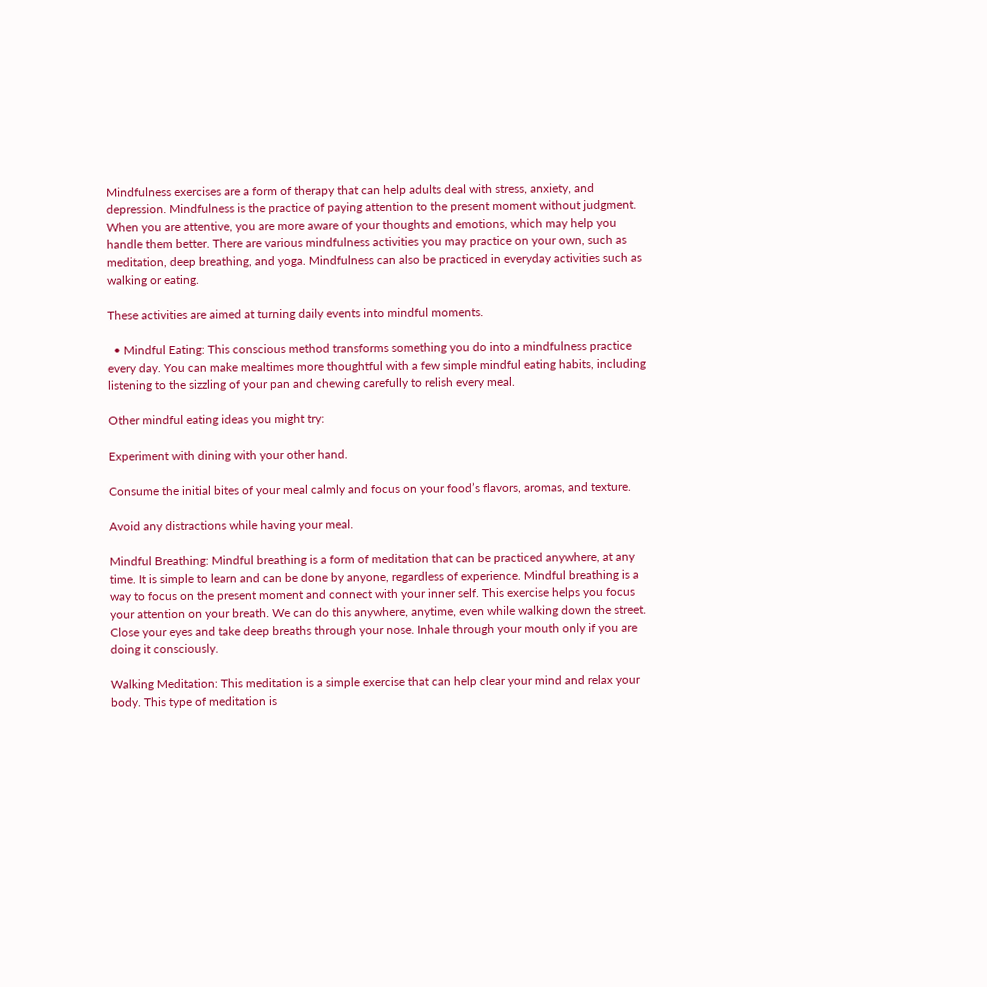Mindfulness exercises are a form of therapy that can help adults deal with stress, anxiety, and depression. Mindfulness is the practice of paying attention to the present moment without judgment. When you are attentive, you are more aware of your thoughts and emotions, which may help you handle them better. There are various mindfulness activities you may practice on your own, such as meditation, deep breathing, and yoga. Mindfulness can also be practiced in everyday activities such as walking or eating.

These activities are aimed at turning daily events into mindful moments.

  • Mindful Eating: This conscious method transforms something you do into a mindfulness practice every day. You can make mealtimes more thoughtful with a few simple mindful eating habits, including listening to the sizzling of your pan and chewing carefully to relish every meal.

Other mindful eating ideas you might try:

Experiment with dining with your other hand.

Consume the initial bites of your meal calmly and focus on your food’s flavors, aromas, and texture.

Avoid any distractions while having your meal.

Mindful Breathing: Mindful breathing is a form of meditation that can be practiced anywhere, at any time. It is simple to learn and can be done by anyone, regardless of experience. Mindful breathing is a way to focus on the present moment and connect with your inner self. This exercise helps you focus your attention on your breath. We can do this anywhere, anytime, even while walking down the street. Close your eyes and take deep breaths through your nose. Inhale through your mouth only if you are doing it consciously.

Walking Meditation: This meditation is a simple exercise that can help clear your mind and relax your body. This type of meditation is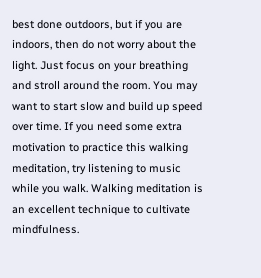best done outdoors, but if you are indoors, then do not worry about the light. Just focus on your breathing and stroll around the room. You may want to start slow and build up speed over time. If you need some extra motivation to practice this walking meditation, try listening to music while you walk. Walking meditation is an excellent technique to cultivate mindfulness.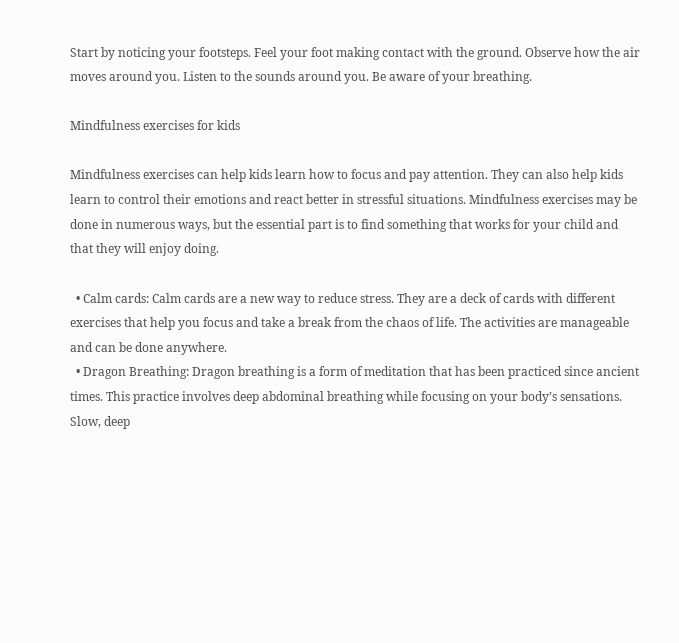Start by noticing your footsteps. Feel your foot making contact with the ground. Observe how the air moves around you. Listen to the sounds around you. Be aware of your breathing.

Mindfulness exercises for kids

Mindfulness exercises can help kids learn how to focus and pay attention. They can also help kids learn to control their emotions and react better in stressful situations. Mindfulness exercises may be done in numerous ways, but the essential part is to find something that works for your child and that they will enjoy doing.

  • Calm cards: Calm cards are a new way to reduce stress. They are a deck of cards with different exercises that help you focus and take a break from the chaos of life. The activities are manageable and can be done anywhere.
  • Dragon Breathing: Dragon breathing is a form of meditation that has been practiced since ancient times. This practice involves deep abdominal breathing while focusing on your body’s sensations. Slow, deep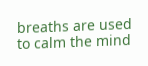breaths are used to calm the mind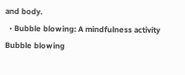and body.
  • Bubble blowing: A mindfulness activity Bubble blowing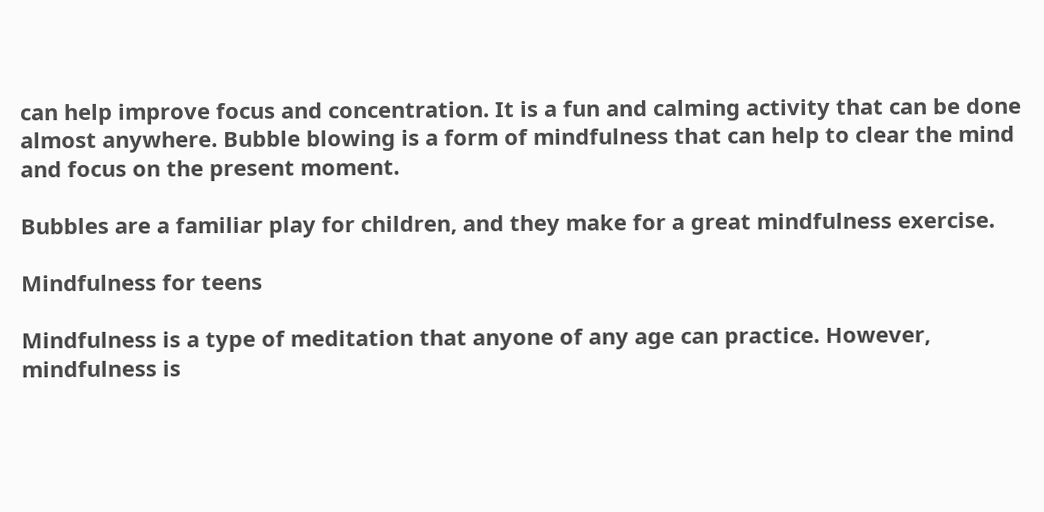can help improve focus and concentration. It is a fun and calming activity that can be done almost anywhere. Bubble blowing is a form of mindfulness that can help to clear the mind and focus on the present moment.

Bubbles are a familiar play for children, and they make for a great mindfulness exercise.

Mindfulness for teens

Mindfulness is a type of meditation that anyone of any age can practice. However, mindfulness is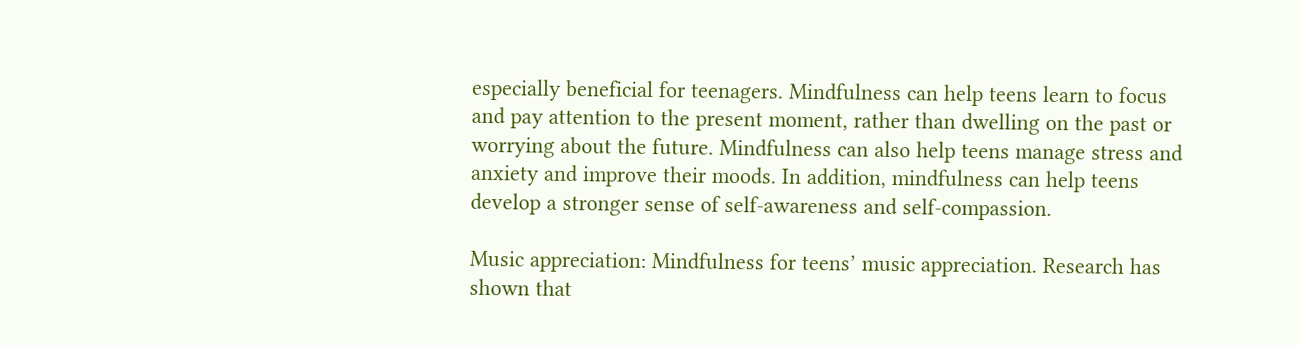especially beneficial for teenagers. Mindfulness can help teens learn to focus and pay attention to the present moment, rather than dwelling on the past or worrying about the future. Mindfulness can also help teens manage stress and anxiety and improve their moods. In addition, mindfulness can help teens develop a stronger sense of self-awareness and self-compassion.

Music appreciation: Mindfulness for teens’ music appreciation. Research has shown that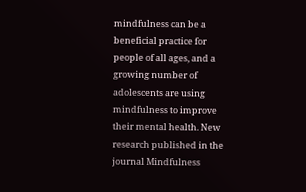mindfulness can be a beneficial practice for people of all ages, and a growing number of adolescents are using mindfulness to improve their mental health. New research published in the journal Mindfulness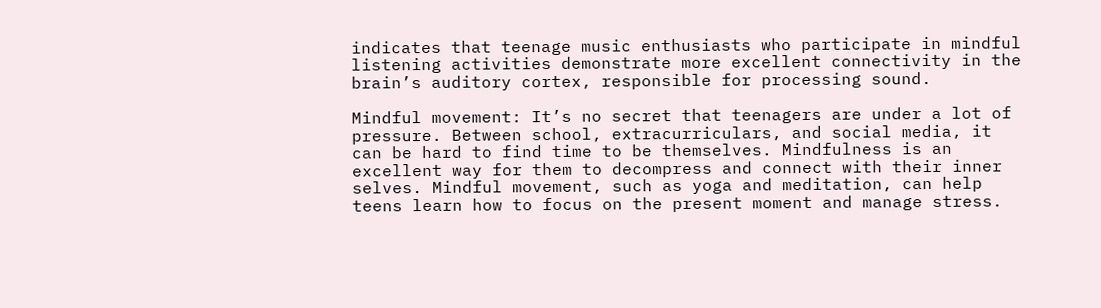indicates that teenage music enthusiasts who participate in mindful listening activities demonstrate more excellent connectivity in the brain’s auditory cortex, responsible for processing sound.

Mindful movement: It’s no secret that teenagers are under a lot of pressure. Between school, extracurriculars, and social media, it can be hard to find time to be themselves. Mindfulness is an excellent way for them to decompress and connect with their inner selves. Mindful movement, such as yoga and meditation, can help teens learn how to focus on the present moment and manage stress.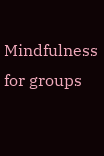Mindfulness for groups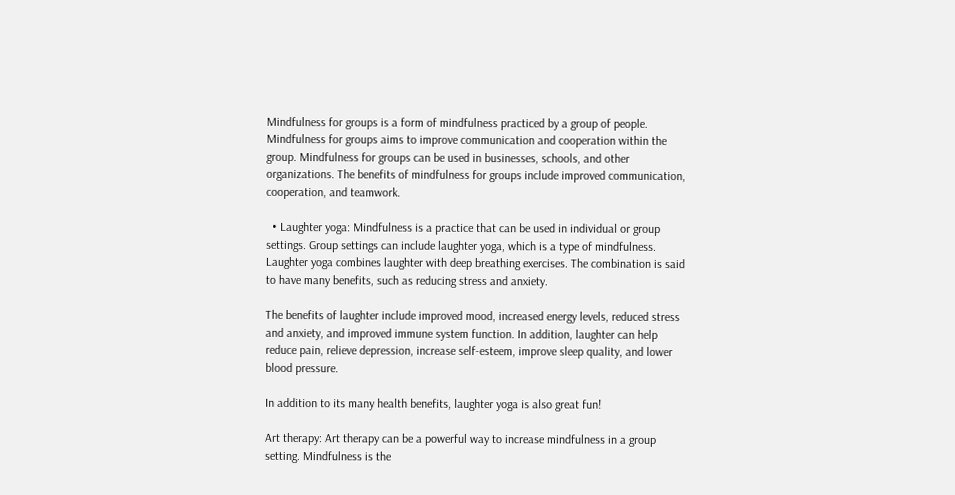Mindfulness for groups is a form of mindfulness practiced by a group of people. Mindfulness for groups aims to improve communication and cooperation within the group. Mindfulness for groups can be used in businesses, schools, and other organizations. The benefits of mindfulness for groups include improved communication, cooperation, and teamwork.

  • Laughter yoga: Mindfulness is a practice that can be used in individual or group settings. Group settings can include laughter yoga, which is a type of mindfulness. Laughter yoga combines laughter with deep breathing exercises. The combination is said to have many benefits, such as reducing stress and anxiety.

The benefits of laughter include improved mood, increased energy levels, reduced stress and anxiety, and improved immune system function. In addition, laughter can help reduce pain, relieve depression, increase self-esteem, improve sleep quality, and lower blood pressure.

In addition to its many health benefits, laughter yoga is also great fun!

Art therapy: Art therapy can be a powerful way to increase mindfulness in a group setting. Mindfulness is the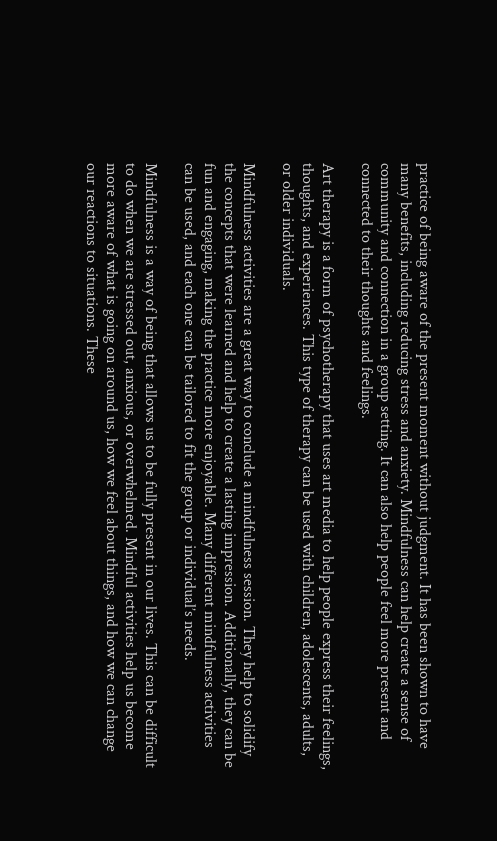practice of being aware of the present moment without judgment. It has been shown to have many benefits, including reducing stress and anxiety. Mindfulness can help create a sense of community and connection in a group setting. It can also help people feel more present and connected to their thoughts and feelings.

Art therapy is a form of psychotherapy that uses art media to help people express their feelings, thoughts, and experiences. This type of therapy can be used with children, adolescents, adults, or older individuals.

Mindfulness activities are a great way to conclude a mindfulness session. They help to solidify the concepts that were learned and help to create a lasting impression. Additionally, they can be fun and engaging, making the practice more enjoyable. Many different mindfulness activities can be used, and each one can be tailored to fit the group or individual’s needs.

Mindfulness is a way of being that allows us to be fully present in our lives. This can be difficult to do when we are stressed out, anxious, or overwhelmed. Mindful activities help us become more aware of what is going on around us, how we feel about things, and how we can change our reactions to situations. These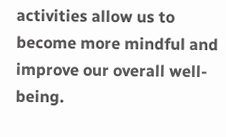activities allow us to become more mindful and improve our overall well-being.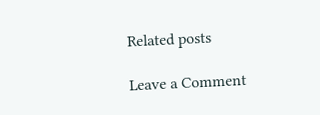Related posts

Leave a Comment